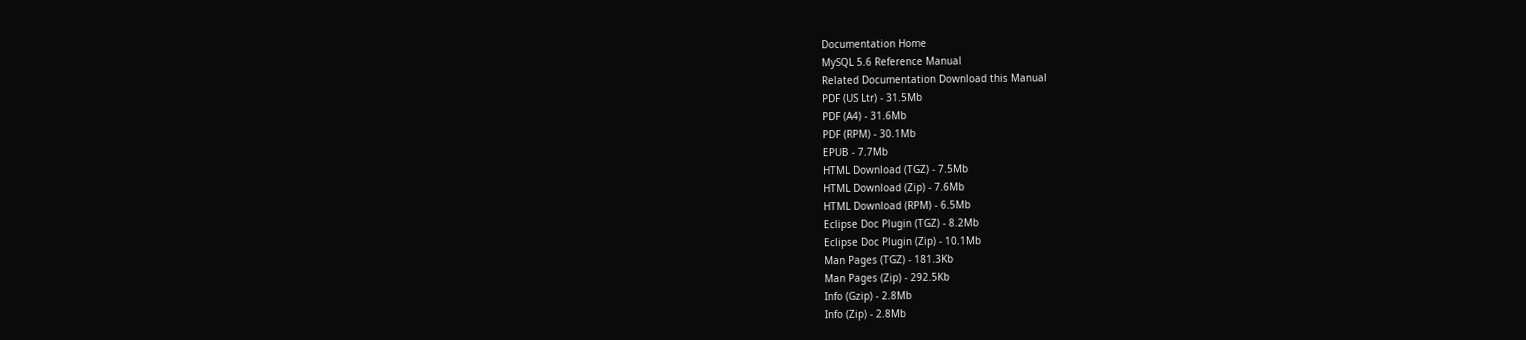Documentation Home
MySQL 5.6 Reference Manual
Related Documentation Download this Manual
PDF (US Ltr) - 31.5Mb
PDF (A4) - 31.6Mb
PDF (RPM) - 30.1Mb
EPUB - 7.7Mb
HTML Download (TGZ) - 7.5Mb
HTML Download (Zip) - 7.6Mb
HTML Download (RPM) - 6.5Mb
Eclipse Doc Plugin (TGZ) - 8.2Mb
Eclipse Doc Plugin (Zip) - 10.1Mb
Man Pages (TGZ) - 181.3Kb
Man Pages (Zip) - 292.5Kb
Info (Gzip) - 2.8Mb
Info (Zip) - 2.8Mb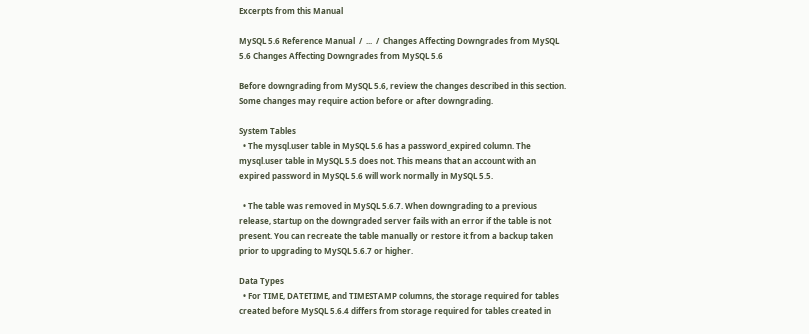Excerpts from this Manual

MySQL 5.6 Reference Manual  /  ...  /  Changes Affecting Downgrades from MySQL 5.6 Changes Affecting Downgrades from MySQL 5.6

Before downgrading from MySQL 5.6, review the changes described in this section. Some changes may require action before or after downgrading.

System Tables
  • The mysql.user table in MySQL 5.6 has a password_expired column. The mysql.user table in MySQL 5.5 does not. This means that an account with an expired password in MySQL 5.6 will work normally in MySQL 5.5.

  • The table was removed in MySQL 5.6.7. When downgrading to a previous release, startup on the downgraded server fails with an error if the table is not present. You can recreate the table manually or restore it from a backup taken prior to upgrading to MySQL 5.6.7 or higher.

Data Types
  • For TIME, DATETIME, and TIMESTAMP columns, the storage required for tables created before MySQL 5.6.4 differs from storage required for tables created in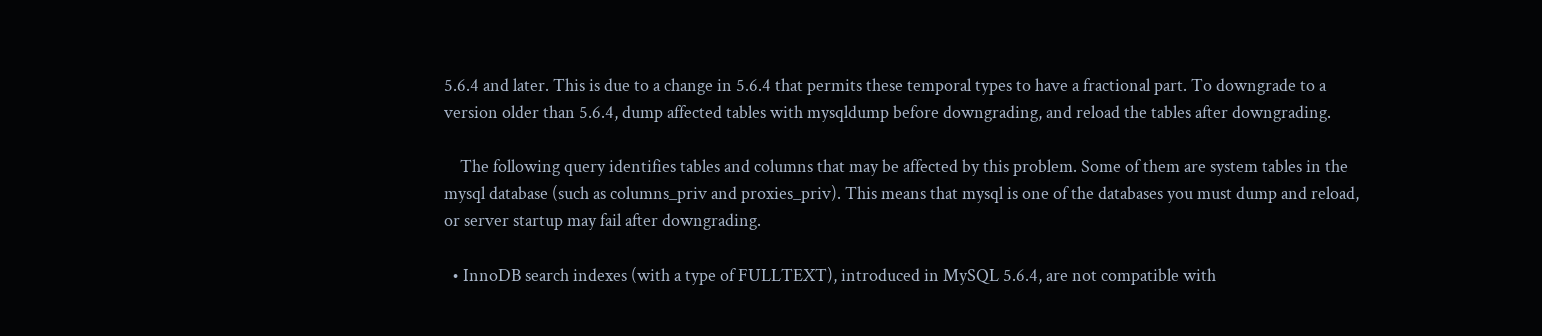5.6.4 and later. This is due to a change in 5.6.4 that permits these temporal types to have a fractional part. To downgrade to a version older than 5.6.4, dump affected tables with mysqldump before downgrading, and reload the tables after downgrading.

    The following query identifies tables and columns that may be affected by this problem. Some of them are system tables in the mysql database (such as columns_priv and proxies_priv). This means that mysql is one of the databases you must dump and reload, or server startup may fail after downgrading.

  • InnoDB search indexes (with a type of FULLTEXT), introduced in MySQL 5.6.4, are not compatible with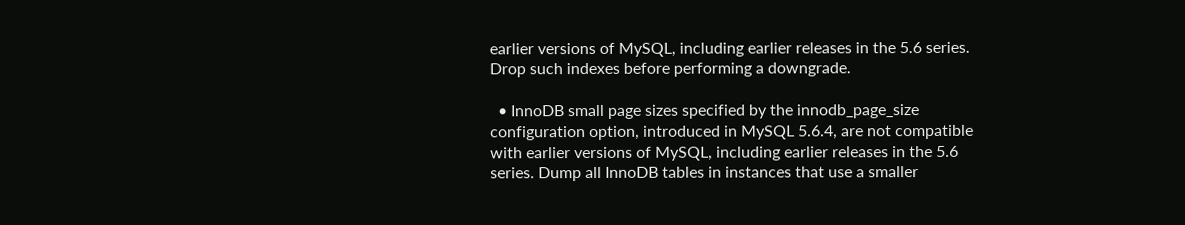earlier versions of MySQL, including earlier releases in the 5.6 series. Drop such indexes before performing a downgrade.

  • InnoDB small page sizes specified by the innodb_page_size configuration option, introduced in MySQL 5.6.4, are not compatible with earlier versions of MySQL, including earlier releases in the 5.6 series. Dump all InnoDB tables in instances that use a smaller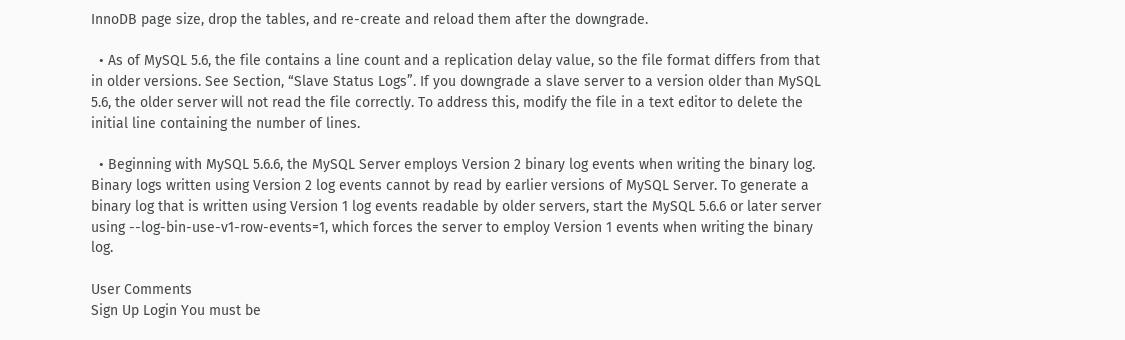InnoDB page size, drop the tables, and re-create and reload them after the downgrade.

  • As of MySQL 5.6, the file contains a line count and a replication delay value, so the file format differs from that in older versions. See Section, “Slave Status Logs”. If you downgrade a slave server to a version older than MySQL 5.6, the older server will not read the file correctly. To address this, modify the file in a text editor to delete the initial line containing the number of lines.

  • Beginning with MySQL 5.6.6, the MySQL Server employs Version 2 binary log events when writing the binary log. Binary logs written using Version 2 log events cannot by read by earlier versions of MySQL Server. To generate a binary log that is written using Version 1 log events readable by older servers, start the MySQL 5.6.6 or later server using --log-bin-use-v1-row-events=1, which forces the server to employ Version 1 events when writing the binary log.

User Comments
Sign Up Login You must be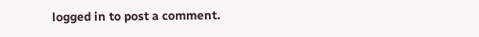logged in to post a comment.